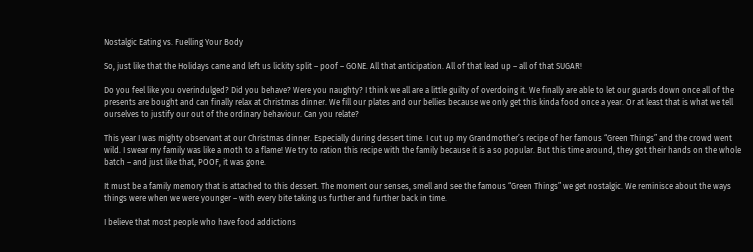Nostalgic Eating vs. Fuelling Your Body

So, just like that the Holidays came and left us lickity split – poof – GONE. All that anticipation. All of that lead up – all of that SUGAR!

Do you feel like you overindulged? Did you behave? Were you naughty? I think we all are a little guilty of overdoing it. We finally are able to let our guards down once all of the presents are bought and can finally relax at Christmas dinner. We fill our plates and our bellies because we only get this kinda food once a year. Or at least that is what we tell ourselves to justify our out of the ordinary behaviour. Can you relate?

This year I was mighty observant at our Christmas dinner. Especially during dessert time. I cut up my Grandmother’s recipe of her famous “Green Things” and the crowd went wild. I swear my family was like a moth to a flame! We try to ration this recipe with the family because it is a so popular. But this time around, they got their hands on the whole batch – and just like that, POOF, it was gone.

It must be a family memory that is attached to this dessert. The moment our senses, smell and see the famous “Green Things” we get nostalgic. We reminisce about the ways things were when we were younger – with every bite taking us further and further back in time.

I believe that most people who have food addictions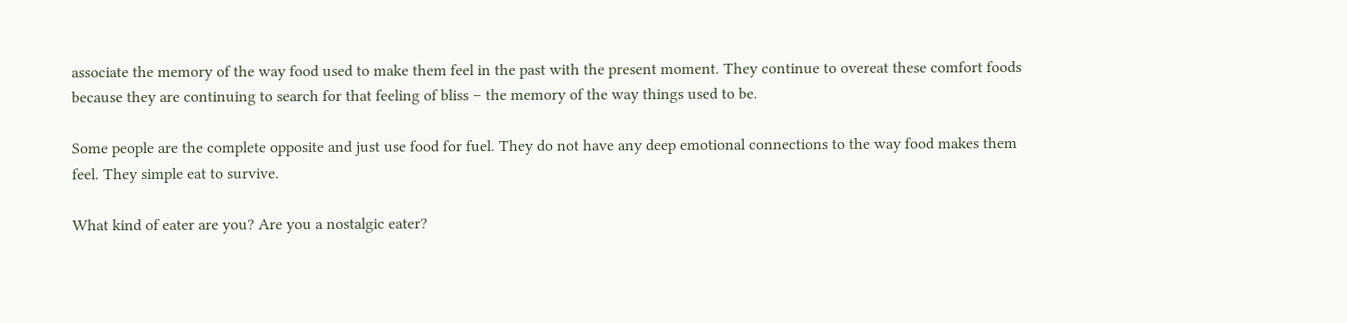associate the memory of the way food used to make them feel in the past with the present moment. They continue to overeat these comfort foods because they are continuing to search for that feeling of bliss – the memory of the way things used to be.

Some people are the complete opposite and just use food for fuel. They do not have any deep emotional connections to the way food makes them feel. They simple eat to survive.

What kind of eater are you? Are you a nostalgic eater?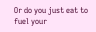Or do you just eat to fuel your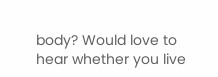body? Would love to hear whether you live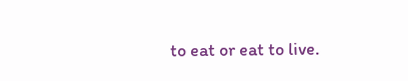to eat or eat to live.